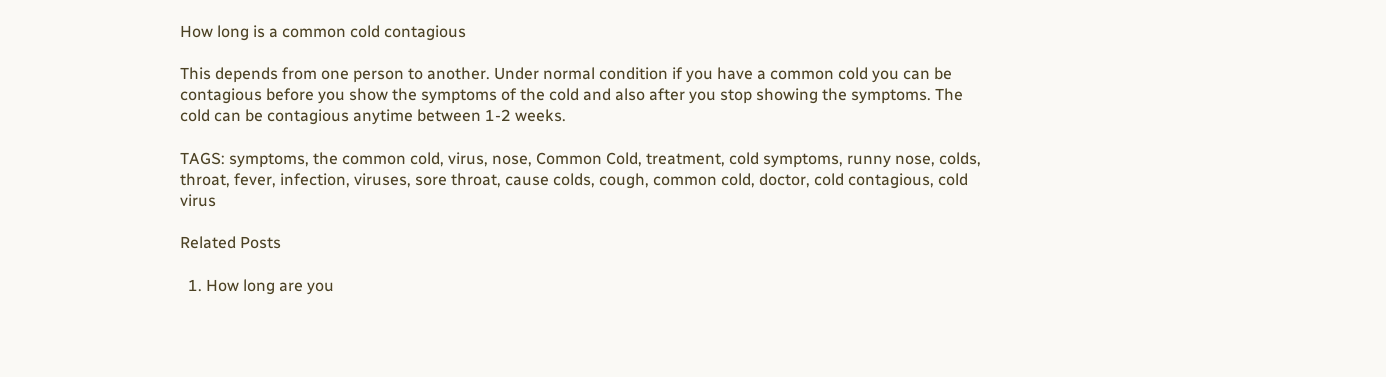How long is a common cold contagious

This depends from one person to another. Under normal condition if you have a common cold you can be contagious before you show the symptoms of the cold and also after you stop showing the symptoms. The cold can be contagious anytime between 1-2 weeks.

TAGS: symptoms, the common cold, virus, nose, Common Cold, treatment, cold symptoms, runny nose, colds, throat, fever, infection, viruses, sore throat, cause colds, cough, common cold, doctor, cold contagious, cold virus

Related Posts

  1. How long are you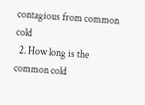contagious from common cold
  2. How long is the common cold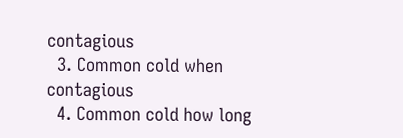contagious
  3. Common cold when contagious
  4. Common cold how long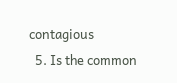contagious
  5. Is the common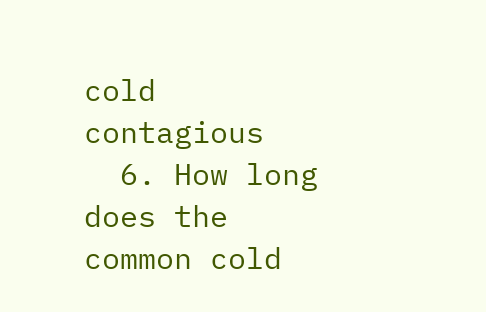cold contagious
  6. How long does the common cold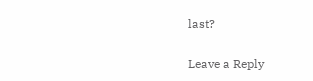last?

Leave a Reply